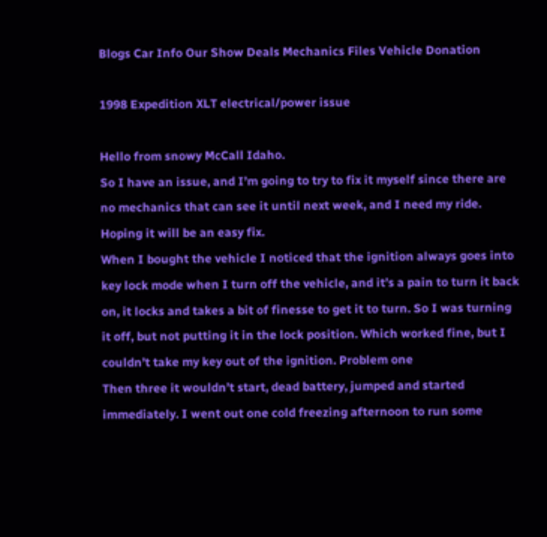Blogs Car Info Our Show Deals Mechanics Files Vehicle Donation

1998 Expedition XLT electrical/power issue

Hello from snowy McCall Idaho.
So I have an issue, and I’m going to try to fix it myself since there are no mechanics that can see it until next week, and I need my ride. Hoping it will be an easy fix.
When I bought the vehicle I noticed that the ignition always goes into key lock mode when I turn off the vehicle, and it’s a pain to turn it back on, it locks and takes a bit of finesse to get it to turn. So I was turning it off, but not putting it in the lock position. Which worked fine, but I couldn’t take my key out of the ignition. Problem one
Then three it wouldn’t start, dead battery, jumped and started immediately. I went out one cold freezing afternoon to run some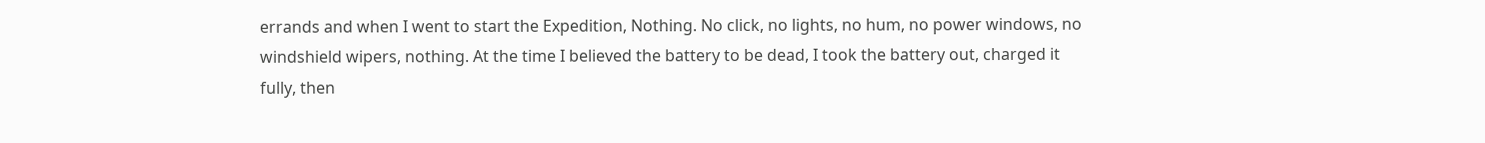errands and when I went to start the Expedition, Nothing. No click, no lights, no hum, no power windows, no windshield wipers, nothing. At the time I believed the battery to be dead, I took the battery out, charged it fully, then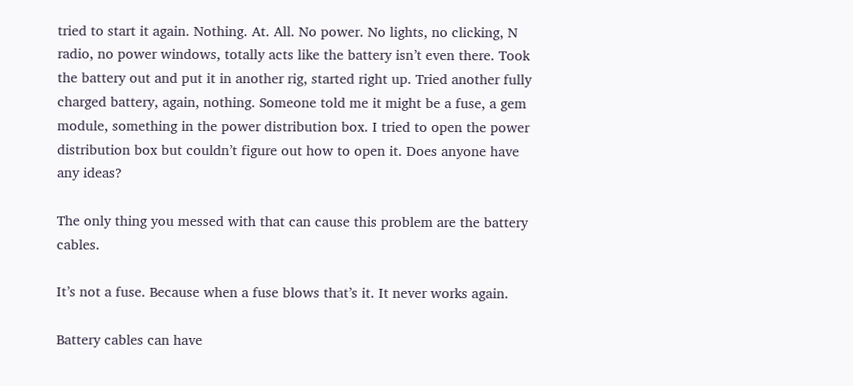tried to start it again. Nothing. At. All. No power. No lights, no clicking, N radio, no power windows, totally acts like the battery isn’t even there. Took the battery out and put it in another rig, started right up. Tried another fully charged battery, again, nothing. Someone told me it might be a fuse, a gem module, something in the power distribution box. I tried to open the power distribution box but couldn’t figure out how to open it. Does anyone have any ideas?

The only thing you messed with that can cause this problem are the battery cables.

It’s not a fuse. Because when a fuse blows that’s it. It never works again.

Battery cables can have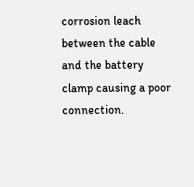corrosion leach between the cable and the battery clamp causing a poor connection.